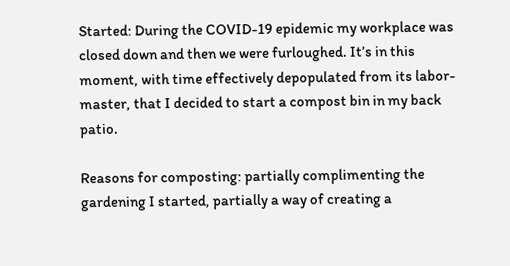Started: During the COVID-19 epidemic my workplace was closed down and then we were furloughed. It’s in this moment, with time effectively depopulated from its labor-master, that I decided to start a compost bin in my back patio.

Reasons for composting: partially complimenting the gardening I started, partially a way of creating a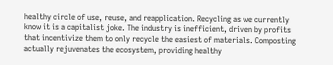healthy circle of use, reuse, and reapplication. Recycling as we currently know it is a capitalist joke. The industry is inefficient, driven by profits that incentivize them to only recycle the easiest of materials. Composting actually rejuvenates the ecosystem, providing healthy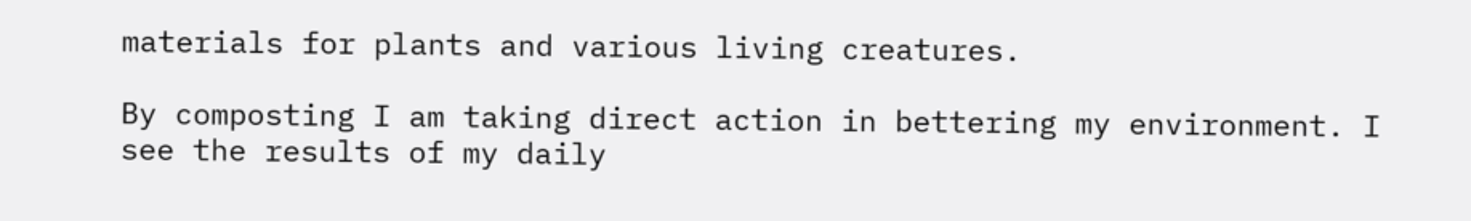materials for plants and various living creatures.

By composting I am taking direct action in bettering my environment. I see the results of my daily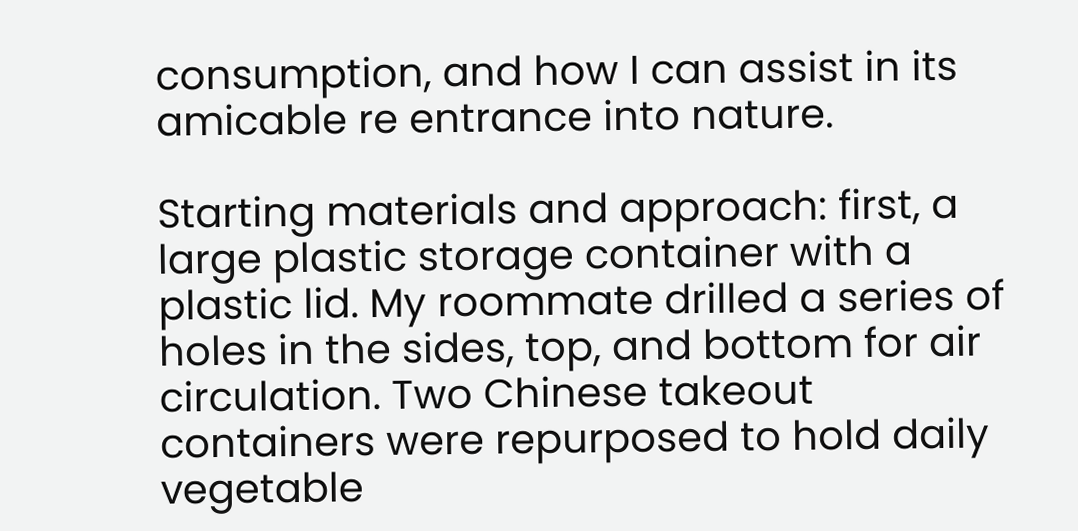consumption, and how I can assist in its amicable re entrance into nature.

Starting materials and approach: first, a large plastic storage container with a plastic lid. My roommate drilled a series of holes in the sides, top, and bottom for air circulation. Two Chinese takeout containers were repurposed to hold daily vegetable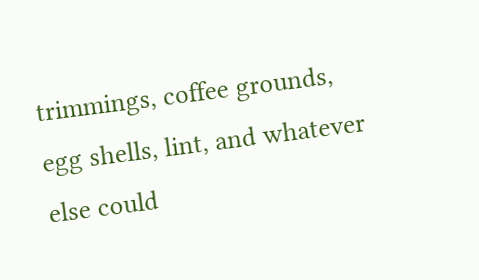trimmings, coffee grounds, egg shells, lint, and whatever else could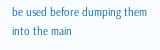be used before dumping them into the main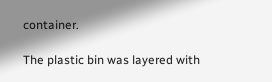container.

The plastic bin was layered with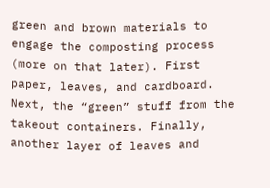green and brown materials to engage the composting process (more on that later). First paper, leaves, and cardboard. Next, the “green” stuff from the takeout containers. Finally, another layer of leaves and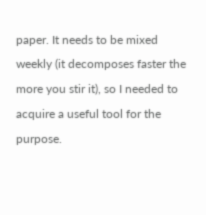paper. It needs to be mixed weekly (it decomposes faster the more you stir it), so I needed to acquire a useful tool for the purpose.